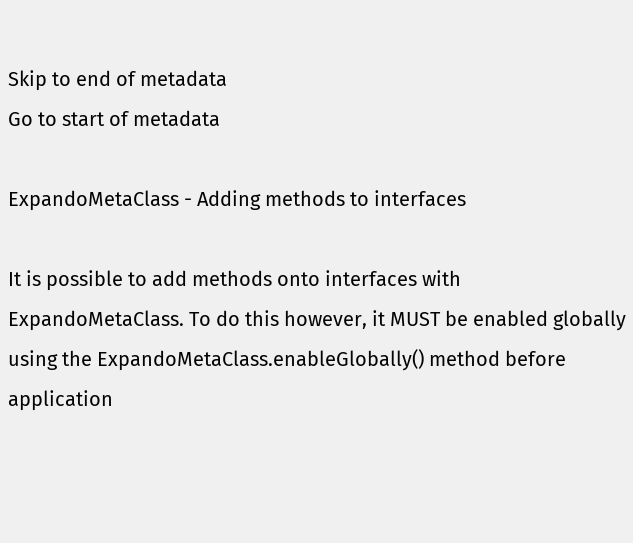Skip to end of metadata
Go to start of metadata

ExpandoMetaClass - Adding methods to interfaces

It is possible to add methods onto interfaces with ExpandoMetaClass. To do this however, it MUST be enabled globally using the ExpandoMetaClass.enableGlobally() method before application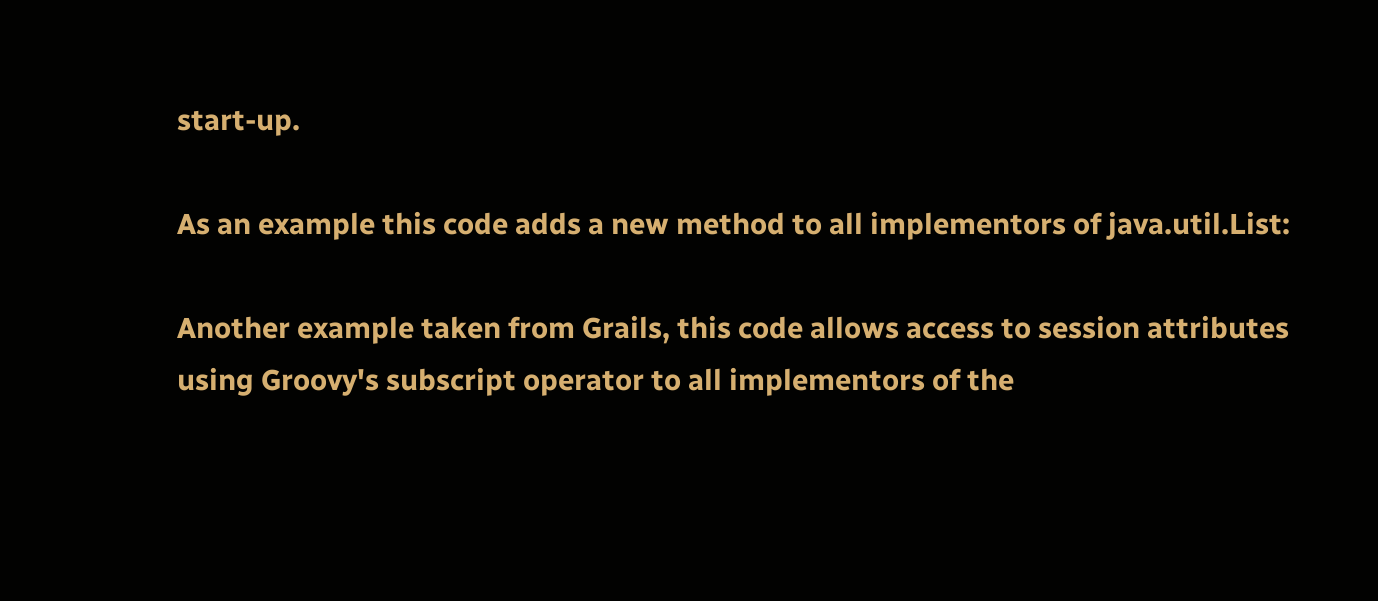start-up.

As an example this code adds a new method to all implementors of java.util.List:

Another example taken from Grails, this code allows access to session attributes using Groovy's subscript operator to all implementors of the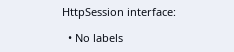HttpSession interface:

  • No labels